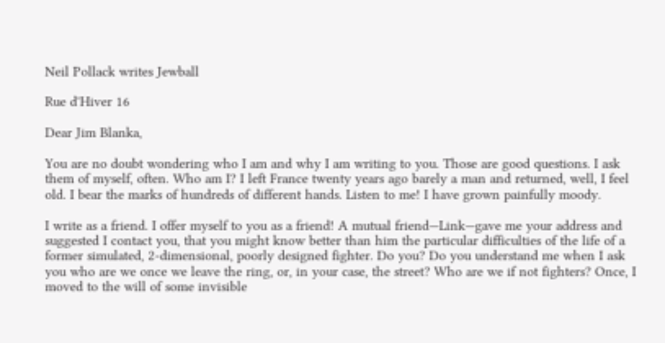Neil Pollack writes Jewball

Rue d'Hiver 16

Dear Jim Blanka,

You are no doubt wondering who I am and why I am writing to you. Those are good questions. I ask them of myself, often. Who am I? I left France twenty years ago barely a man and returned, well, I feel old. I bear the marks of hundreds of different hands. Listen to me! I have grown painfully moody.

I write as a friend. I offer myself to you as a friend! A mutual friend—Link—gave me your address and suggested I contact you, that you might know better than him the particular difficulties of the life of a former simulated, 2-dimensional, poorly designed fighter. Do you? Do you understand me when I ask you who are we once we leave the ring, or, in your case, the street? Who are we if not fighters? Once, I moved to the will of some invisible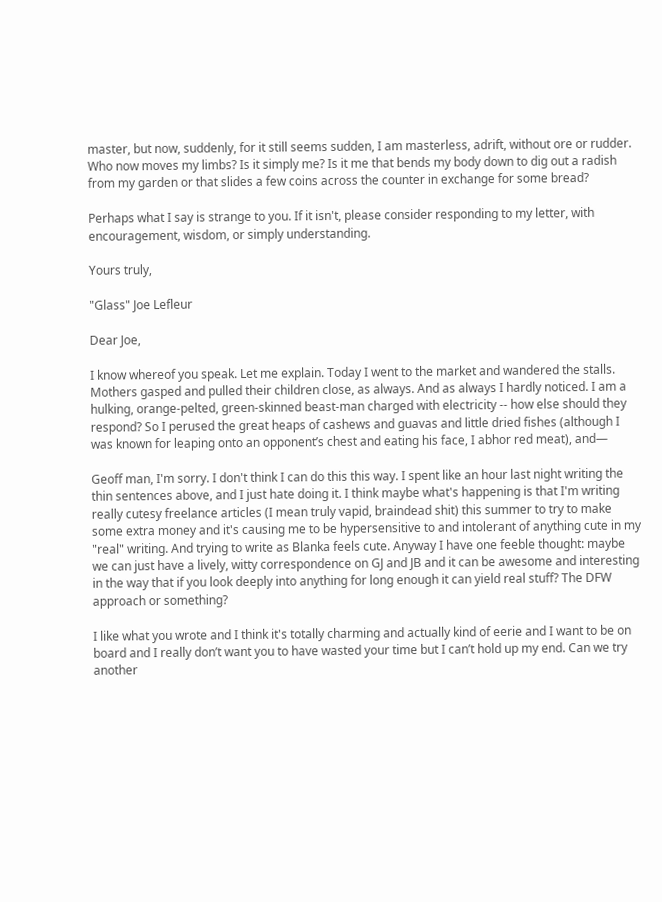master, but now, suddenly, for it still seems sudden, I am masterless, adrift, without ore or rudder. Who now moves my limbs? Is it simply me? Is it me that bends my body down to dig out a radish from my garden or that slides a few coins across the counter in exchange for some bread?

Perhaps what I say is strange to you. If it isn't, please consider responding to my letter, with encouragement, wisdom, or simply understanding.

Yours truly,

"Glass" Joe Lefleur

Dear Joe,

I know whereof you speak. Let me explain. Today I went to the market and wandered the stalls. Mothers gasped and pulled their children close, as always. And as always I hardly noticed. I am a hulking, orange-pelted, green-skinned beast-man charged with electricity -- how else should they respond? So I perused the great heaps of cashews and guavas and little dried fishes (although I was known for leaping onto an opponent’s chest and eating his face, I abhor red meat), and—

Geoff man, I'm sorry. I don't think I can do this this way. I spent like an hour last night writing the thin sentences above, and I just hate doing it. I think maybe what's happening is that I'm writing really cutesy freelance articles (I mean truly vapid, braindead shit) this summer to try to make some extra money and it's causing me to be hypersensitive to and intolerant of anything cute in my "real" writing. And trying to write as Blanka feels cute. Anyway I have one feeble thought: maybe we can just have a lively, witty correspondence on GJ and JB and it can be awesome and interesting in the way that if you look deeply into anything for long enough it can yield real stuff? The DFW approach or something?

I like what you wrote and I think it's totally charming and actually kind of eerie and I want to be on board and I really don’t want you to have wasted your time but I can’t hold up my end. Can we try another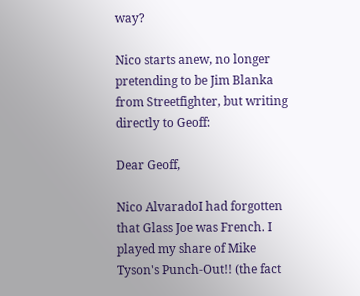way?

Nico starts anew, no longer pretending to be Jim Blanka from Streetfighter, but writing directly to Geoff:

Dear Geoff,

Nico AlvaradoI had forgotten that Glass Joe was French. I played my share of Mike Tyson's Punch-Out!! (the fact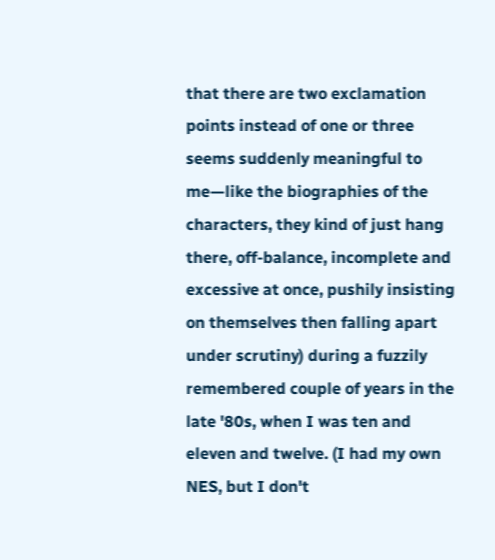that there are two exclamation points instead of one or three seems suddenly meaningful to me—like the biographies of the characters, they kind of just hang there, off-balance, incomplete and excessive at once, pushily insisting on themselves then falling apart under scrutiny) during a fuzzily remembered couple of years in the late '80s, when I was ten and eleven and twelve. (I had my own NES, but I don't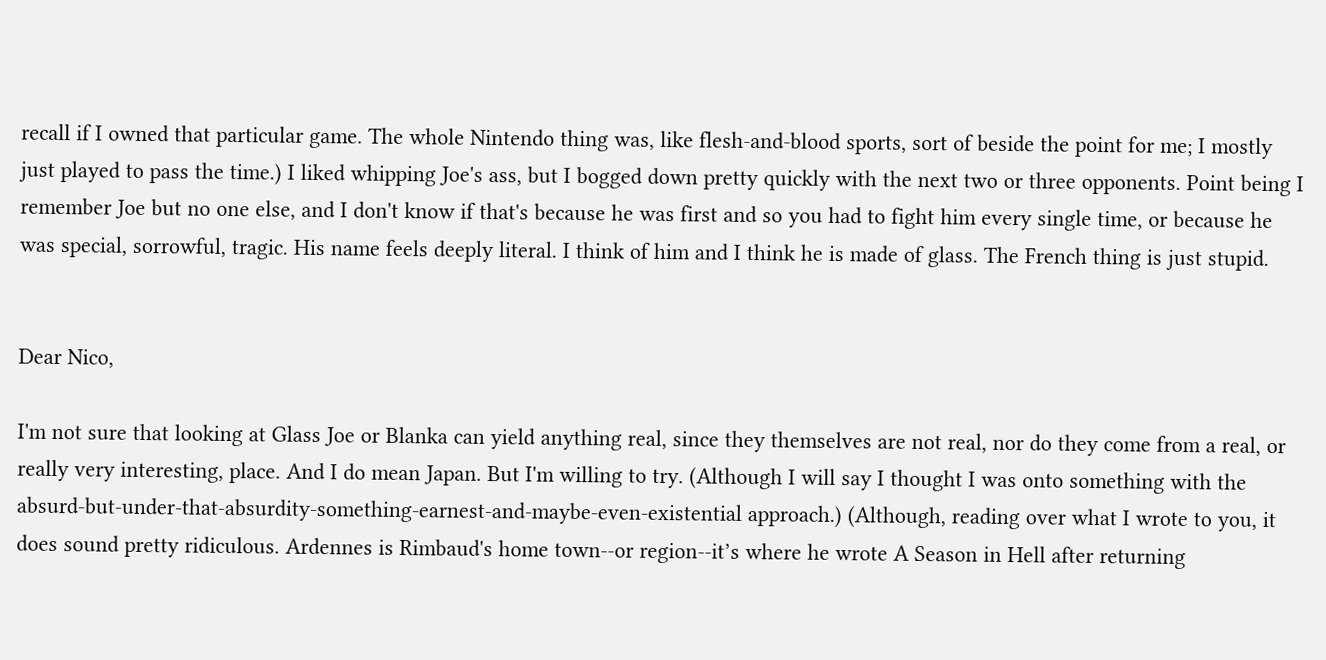recall if I owned that particular game. The whole Nintendo thing was, like flesh-and-blood sports, sort of beside the point for me; I mostly just played to pass the time.) I liked whipping Joe's ass, but I bogged down pretty quickly with the next two or three opponents. Point being I remember Joe but no one else, and I don't know if that's because he was first and so you had to fight him every single time, or because he was special, sorrowful, tragic. His name feels deeply literal. I think of him and I think he is made of glass. The French thing is just stupid.


Dear Nico,

I'm not sure that looking at Glass Joe or Blanka can yield anything real, since they themselves are not real, nor do they come from a real, or really very interesting, place. And I do mean Japan. But I'm willing to try. (Although I will say I thought I was onto something with the absurd-but-under-that-absurdity-something-earnest-and-maybe-even-existential approach.) (Although, reading over what I wrote to you, it does sound pretty ridiculous. Ardennes is Rimbaud's home town--or region--it’s where he wrote A Season in Hell after returning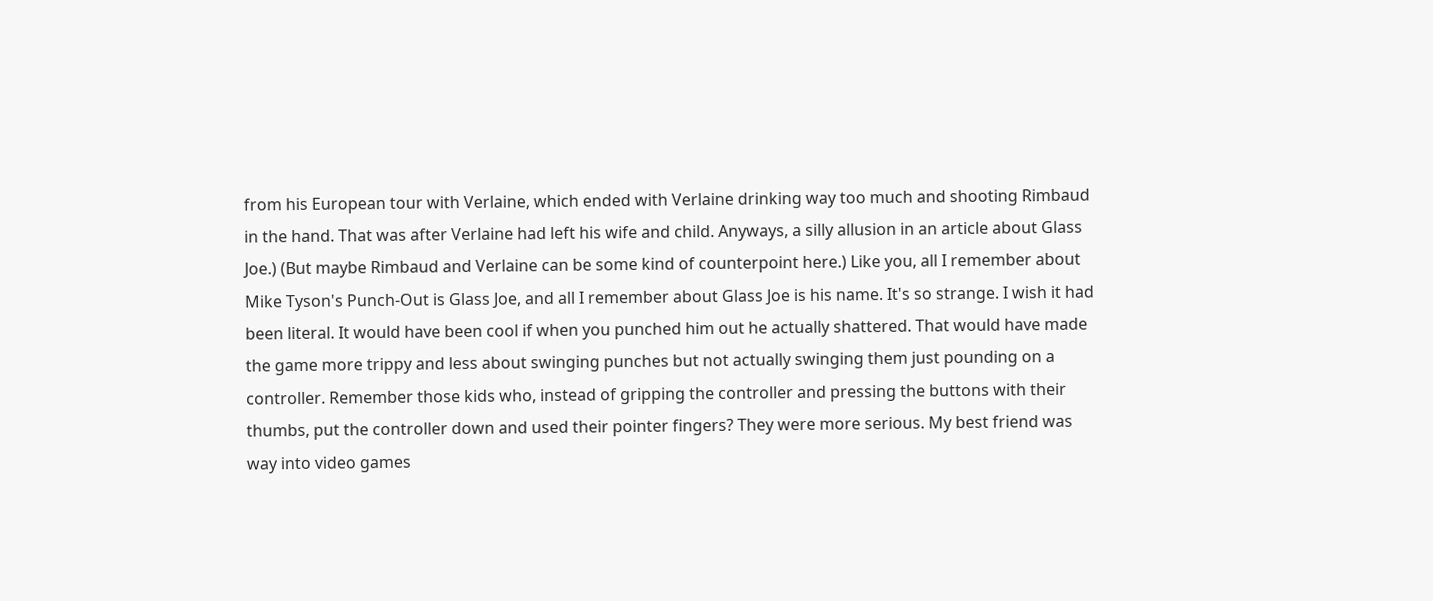from his European tour with Verlaine, which ended with Verlaine drinking way too much and shooting Rimbaud in the hand. That was after Verlaine had left his wife and child. Anyways, a silly allusion in an article about Glass Joe.) (But maybe Rimbaud and Verlaine can be some kind of counterpoint here.) Like you, all I remember about Mike Tyson's Punch-Out is Glass Joe, and all I remember about Glass Joe is his name. It's so strange. I wish it had been literal. It would have been cool if when you punched him out he actually shattered. That would have made the game more trippy and less about swinging punches but not actually swinging them just pounding on a controller. Remember those kids who, instead of gripping the controller and pressing the buttons with their thumbs, put the controller down and used their pointer fingers? They were more serious. My best friend was way into video games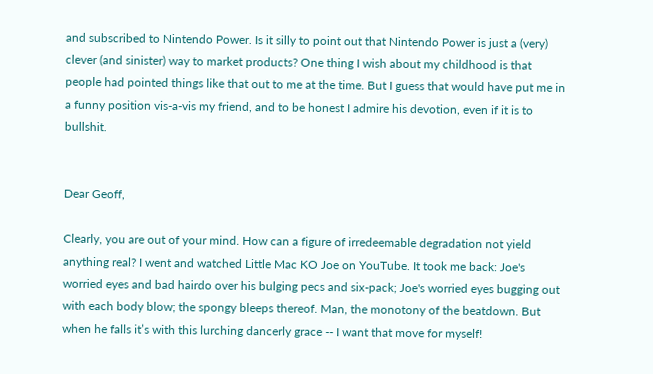and subscribed to Nintendo Power. Is it silly to point out that Nintendo Power is just a (very) clever (and sinister) way to market products? One thing I wish about my childhood is that people had pointed things like that out to me at the time. But I guess that would have put me in a funny position vis-a-vis my friend, and to be honest I admire his devotion, even if it is to bullshit.


Dear Geoff,

Clearly, you are out of your mind. How can a figure of irredeemable degradation not yield anything real? I went and watched Little Mac KO Joe on YouTube. It took me back: Joe's worried eyes and bad hairdo over his bulging pecs and six-pack; Joe's worried eyes bugging out with each body blow; the spongy bleeps thereof. Man, the monotony of the beatdown. But when he falls it’s with this lurching dancerly grace -- I want that move for myself!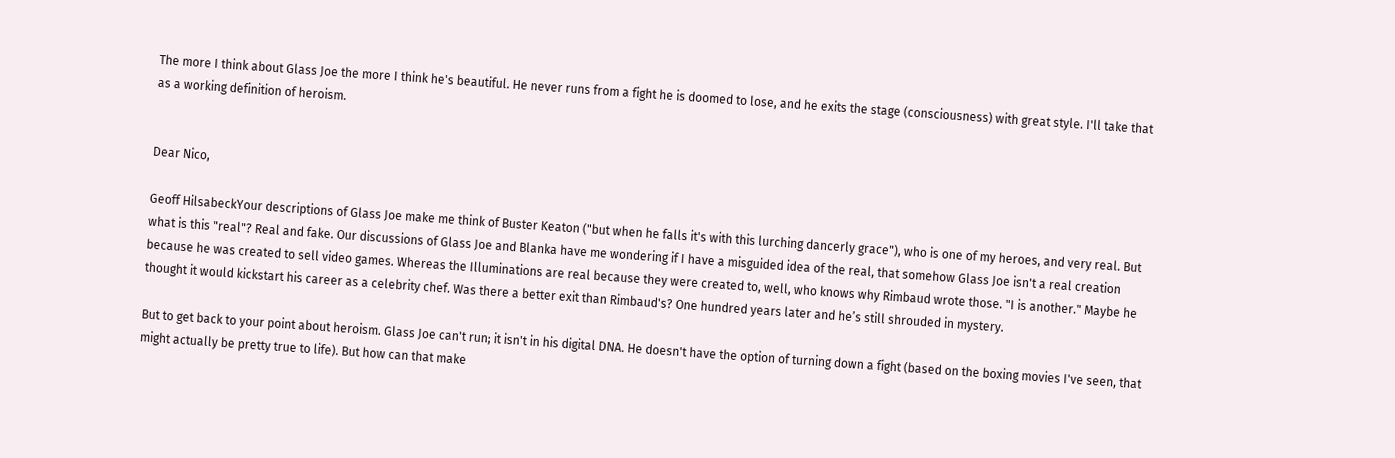The more I think about Glass Joe the more I think he's beautiful. He never runs from a fight he is doomed to lose, and he exits the stage (consciousness) with great style. I'll take that as a working definition of heroism.


Dear Nico,

Geoff HilsabeckYour descriptions of Glass Joe make me think of Buster Keaton ("but when he falls it's with this lurching dancerly grace"), who is one of my heroes, and very real. But what is this "real"? Real and fake. Our discussions of Glass Joe and Blanka have me wondering if I have a misguided idea of the real, that somehow Glass Joe isn't a real creation because he was created to sell video games. Whereas the Illuminations are real because they were created to, well, who knows why Rimbaud wrote those. "I is another." Maybe he thought it would kickstart his career as a celebrity chef. Was there a better exit than Rimbaud's? One hundred years later and he’s still shrouded in mystery.

But to get back to your point about heroism. Glass Joe can't run; it isn't in his digital DNA. He doesn't have the option of turning down a fight (based on the boxing movies I've seen, that might actually be pretty true to life). But how can that make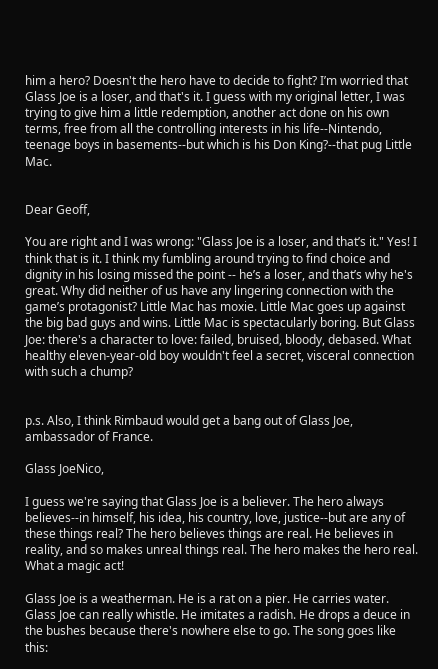him a hero? Doesn't the hero have to decide to fight? I’m worried that Glass Joe is a loser, and that's it. I guess with my original letter, I was trying to give him a little redemption, another act done on his own terms, free from all the controlling interests in his life--Nintendo, teenage boys in basements--but which is his Don King?--that pug Little Mac.


Dear Geoff,

You are right and I was wrong: "Glass Joe is a loser, and that’s it." Yes! I think that is it. I think my fumbling around trying to find choice and dignity in his losing missed the point -- he’s a loser, and that’s why he's great. Why did neither of us have any lingering connection with the game’s protagonist? Little Mac has moxie. Little Mac goes up against the big bad guys and wins. Little Mac is spectacularly boring. But Glass Joe: there's a character to love: failed, bruised, bloody, debased. What healthy eleven-year-old boy wouldn't feel a secret, visceral connection with such a chump?


p.s. Also, I think Rimbaud would get a bang out of Glass Joe, ambassador of France.

Glass JoeNico,

I guess we're saying that Glass Joe is a believer. The hero always believes--in himself, his idea, his country, love, justice--but are any of these things real? The hero believes things are real. He believes in reality, and so makes unreal things real. The hero makes the hero real. What a magic act!

Glass Joe is a weatherman. He is a rat on a pier. He carries water. Glass Joe can really whistle. He imitates a radish. He drops a deuce in the bushes because there's nowhere else to go. The song goes like this: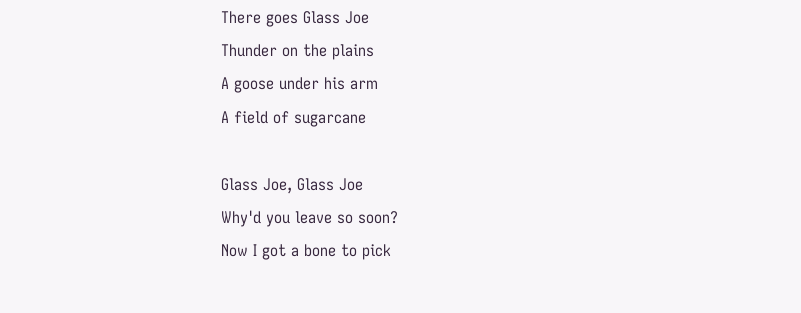There goes Glass Joe
Thunder on the plains
A goose under his arm
A field of sugarcane

Glass Joe, Glass Joe
Why'd you leave so soon?
Now I got a bone to pick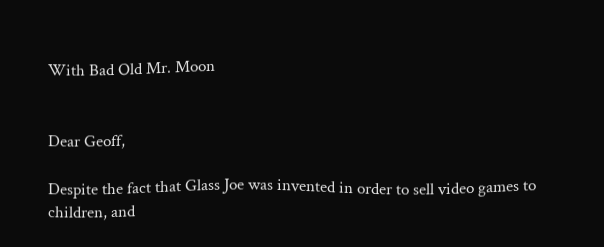With Bad Old Mr. Moon


Dear Geoff,

Despite the fact that Glass Joe was invented in order to sell video games to children, and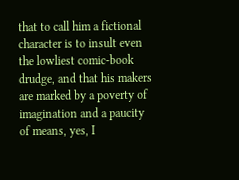that to call him a fictional character is to insult even the lowliest comic-book drudge, and that his makers are marked by a poverty of imagination and a paucity of means, yes, I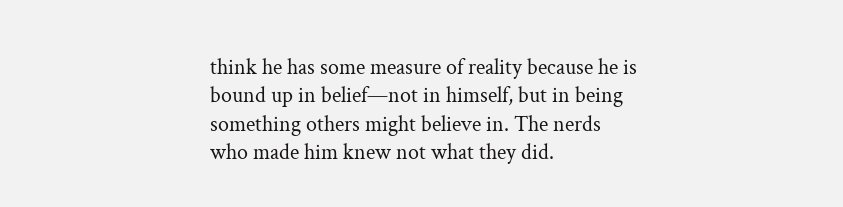think he has some measure of reality because he is bound up in belief—not in himself, but in being something others might believe in. The nerds who made him knew not what they did.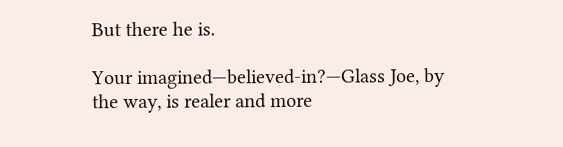But there he is.

Your imagined—believed-in?—Glass Joe, by the way, is realer and more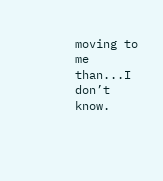moving to me than...I don’t know.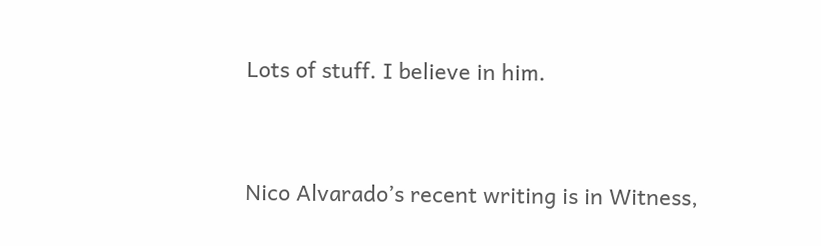Lots of stuff. I believe in him.



Nico Alvarado’s recent writing is in Witness,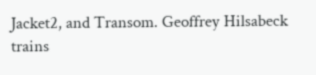Jacket2, and Transom. Geoffrey Hilsabeck trains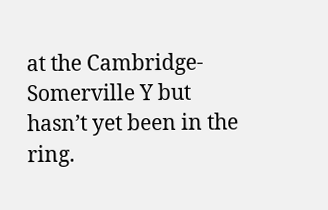at the Cambridge-Somerville Y but hasn’t yet been in the ring.